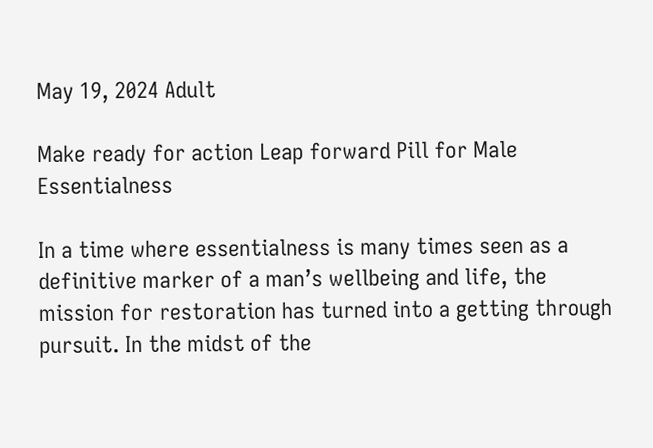May 19, 2024 Adult

Make ready for action Leap forward Pill for Male Essentialness

In a time where essentialness is many times seen as a definitive marker of a man’s wellbeing and life, the mission for restoration has turned into a getting through pursuit. In the midst of the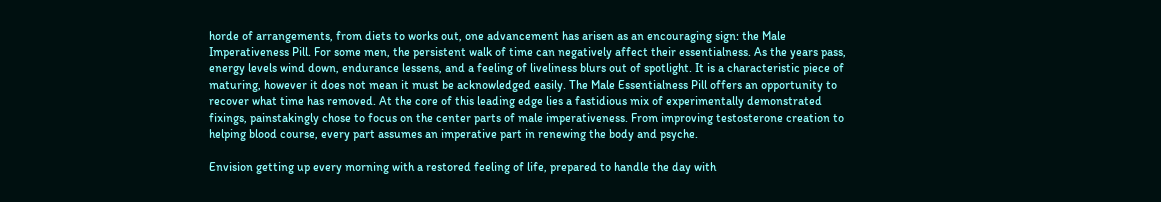horde of arrangements, from diets to works out, one advancement has arisen as an encouraging sign: the Male Imperativeness Pill. For some men, the persistent walk of time can negatively affect their essentialness. As the years pass, energy levels wind down, endurance lessens, and a feeling of liveliness blurs out of spotlight. It is a characteristic piece of maturing, however it does not mean it must be acknowledged easily. The Male Essentialness Pill offers an opportunity to recover what time has removed. At the core of this leading edge lies a fastidious mix of experimentally demonstrated fixings, painstakingly chose to focus on the center parts of male imperativeness. From improving testosterone creation to helping blood course, every part assumes an imperative part in renewing the body and psyche.

Envision getting up every morning with a restored feeling of life, prepared to handle the day with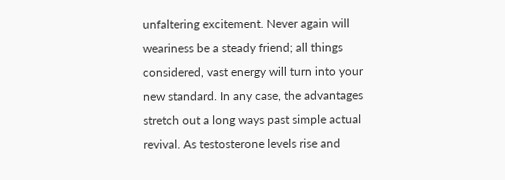unfaltering excitement. Never again will weariness be a steady friend; all things considered, vast energy will turn into your new standard. In any case, the advantages stretch out a long ways past simple actual revival. As testosterone levels rise and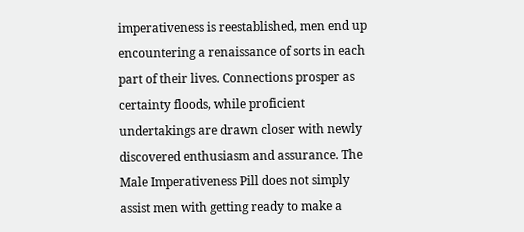imperativeness is reestablished, men end up encountering a renaissance of sorts in each part of their lives. Connections prosper as certainty floods, while proficient undertakings are drawn closer with newly discovered enthusiasm and assurance. The Male Imperativeness Pill does not simply assist men with getting ready to make a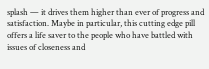splash — it drives them higher than ever of progress and satisfaction. Maybe in particular, this cutting edge pill offers a life saver to the people who have battled with issues of closeness and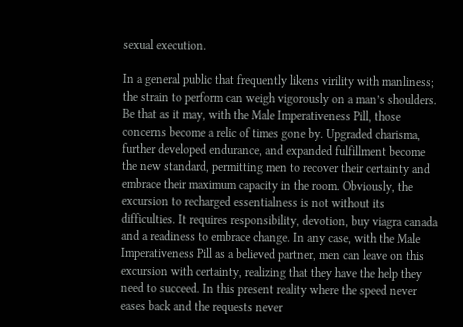sexual execution.

In a general public that frequently likens virility with manliness; the strain to perform can weigh vigorously on a man’s shoulders. Be that as it may, with the Male Imperativeness Pill, those concerns become a relic of times gone by. Upgraded charisma, further developed endurance, and expanded fulfillment become the new standard, permitting men to recover their certainty and embrace their maximum capacity in the room. Obviously, the excursion to recharged essentialness is not without its difficulties. It requires responsibility, devotion, buy viagra canada and a readiness to embrace change. In any case, with the Male Imperativeness Pill as a believed partner, men can leave on this excursion with certainty, realizing that they have the help they need to succeed. In this present reality where the speed never eases back and the requests never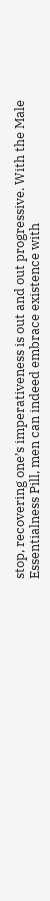stop, recovering one’s imperativeness is out and out progressive. With the Male Essentialness Pill, men can indeed embrace existence with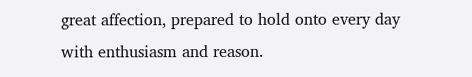great affection, prepared to hold onto every day with enthusiasm and reason.